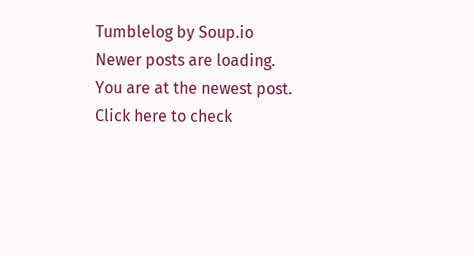Tumblelog by Soup.io
Newer posts are loading.
You are at the newest post.
Click here to check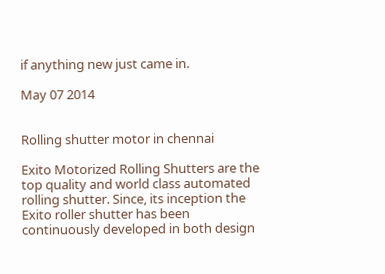if anything new just came in.

May 07 2014


Rolling shutter motor in chennai

Exito Motorized Rolling Shutters are the top quality and world class automated rolling shutter. Since, its inception the Exito roller shutter has been continuously developed in both design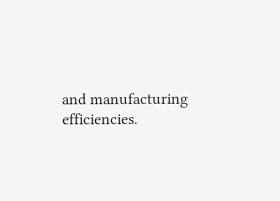and manufacturing efficiencies.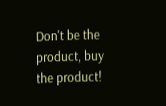Don't be the product, buy the product!